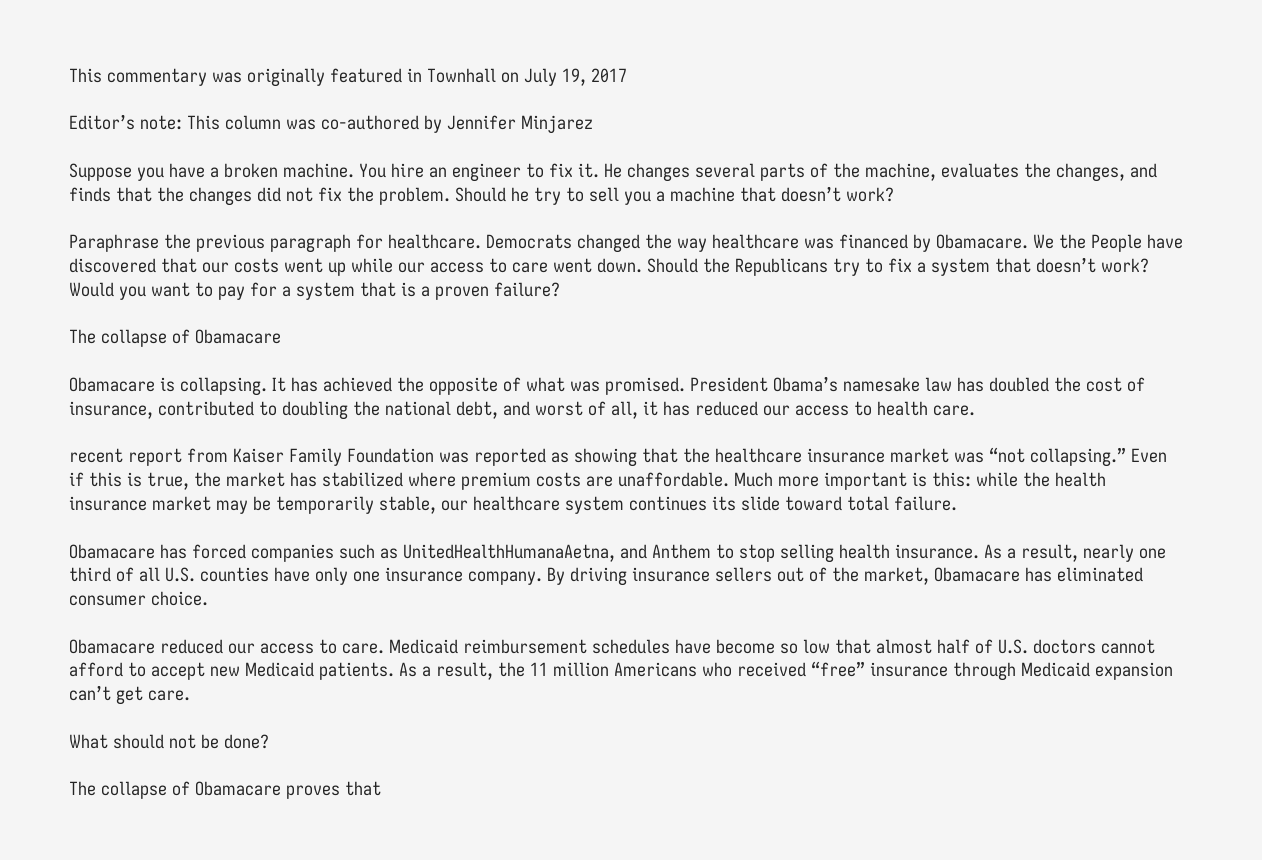This commentary was originally featured in Townhall on July 19, 2017

Editor’s note: This column was co-authored by Jennifer Minjarez

Suppose you have a broken machine. You hire an engineer to fix it. He changes several parts of the machine, evaluates the changes, and finds that the changes did not fix the problem. Should he try to sell you a machine that doesn’t work?

Paraphrase the previous paragraph for healthcare. Democrats changed the way healthcare was financed by Obamacare. We the People have discovered that our costs went up while our access to care went down. Should the Republicans try to fix a system that doesn’t work? Would you want to pay for a system that is a proven failure?

The collapse of Obamacare

Obamacare is collapsing. It has achieved the opposite of what was promised. President Obama’s namesake law has doubled the cost of insurance, contributed to doubling the national debt, and worst of all, it has reduced our access to health care.

recent report from Kaiser Family Foundation was reported as showing that the healthcare insurance market was “not collapsing.” Even if this is true, the market has stabilized where premium costs are unaffordable. Much more important is this: while the health insurance market may be temporarily stable, our healthcare system continues its slide toward total failure.

Obamacare has forced companies such as UnitedHealthHumanaAetna, and Anthem to stop selling health insurance. As a result, nearly one third of all U.S. counties have only one insurance company. By driving insurance sellers out of the market, Obamacare has eliminated consumer choice.

Obamacare reduced our access to care. Medicaid reimbursement schedules have become so low that almost half of U.S. doctors cannot afford to accept new Medicaid patients. As a result, the 11 million Americans who received “free” insurance through Medicaid expansion can’t get care.

What should not be done?

The collapse of Obamacare proves that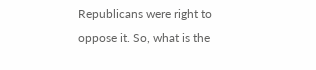Republicans were right to oppose it. So, what is the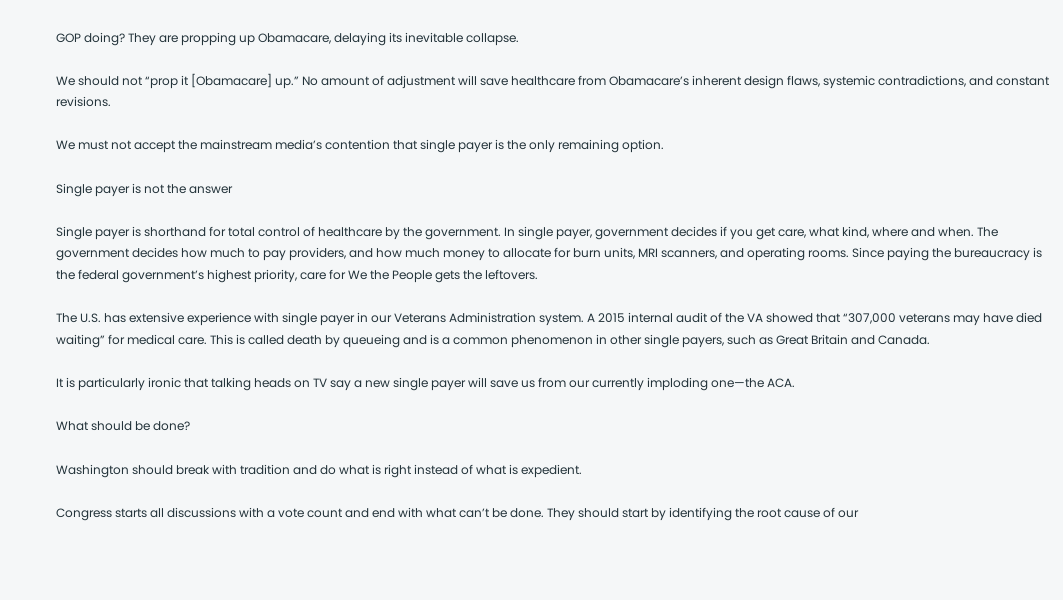GOP doing? They are propping up Obamacare, delaying its inevitable collapse.

We should not “prop it [Obamacare] up.” No amount of adjustment will save healthcare from Obamacare’s inherent design flaws, systemic contradictions, and constant revisions.

We must not accept the mainstream media’s contention that single payer is the only remaining option.

Single payer is not the answer

Single payer is shorthand for total control of healthcare by the government. In single payer, government decides if you get care, what kind, where and when. The government decides how much to pay providers, and how much money to allocate for burn units, MRI scanners, and operating rooms. Since paying the bureaucracy is the federal government’s highest priority, care for We the People gets the leftovers.

The U.S. has extensive experience with single payer in our Veterans Administration system. A 2015 internal audit of the VA showed that “307,000 veterans may have died waiting” for medical care. This is called death by queueing and is a common phenomenon in other single payers, such as Great Britain and Canada.

It is particularly ironic that talking heads on TV say a new single payer will save us from our currently imploding one—the ACA.

What should be done?

Washington should break with tradition and do what is right instead of what is expedient.

Congress starts all discussions with a vote count and end with what can’t be done. They should start by identifying the root cause of our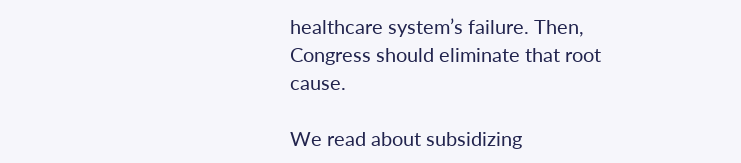healthcare system’s failure. Then, Congress should eliminate that root cause.

We read about subsidizing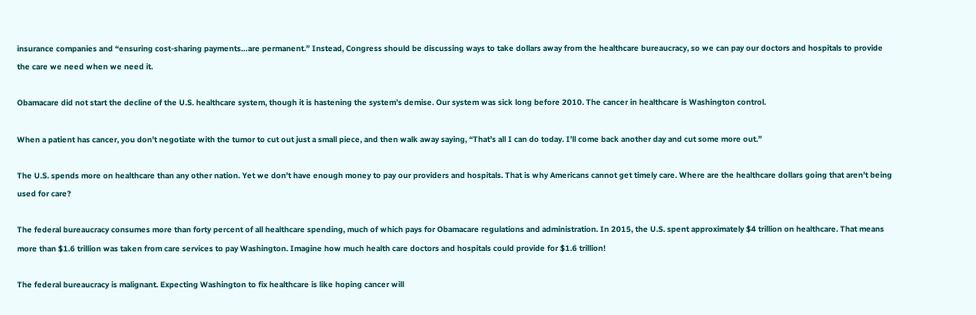insurance companies and “ensuring cost-sharing payments…are permanent.” Instead, Congress should be discussing ways to take dollars away from the healthcare bureaucracy, so we can pay our doctors and hospitals to provide the care we need when we need it.

Obamacare did not start the decline of the U.S. healthcare system, though it is hastening the system’s demise. Our system was sick long before 2010. The cancer in healthcare is Washington control.

When a patient has cancer, you don’t negotiate with the tumor to cut out just a small piece, and then walk away saying, “That’s all I can do today. I’ll come back another day and cut some more out.”

The U.S. spends more on healthcare than any other nation. Yet we don’t have enough money to pay our providers and hospitals. That is why Americans cannot get timely care. Where are the healthcare dollars going that aren’t being used for care?

The federal bureaucracy consumes more than forty percent of all healthcare spending, much of which pays for Obamacare regulations and administration. In 2015, the U.S. spent approximately $4 trillion on healthcare. That means more than $1.6 trillion was taken from care services to pay Washington. Imagine how much health care doctors and hospitals could provide for $1.6 trillion!

The federal bureaucracy is malignant. Expecting Washington to fix healthcare is like hoping cancer will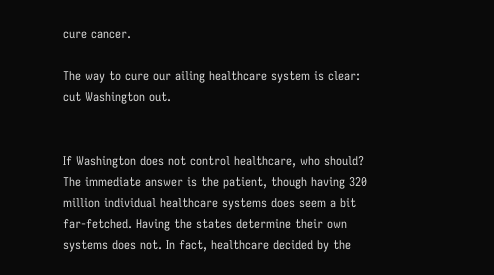cure cancer.

The way to cure our ailing healthcare system is clear: cut Washington out.


If Washington does not control healthcare, who should? The immediate answer is the patient, though having 320 million individual healthcare systems does seem a bit far-fetched. Having the states determine their own systems does not. In fact, healthcare decided by the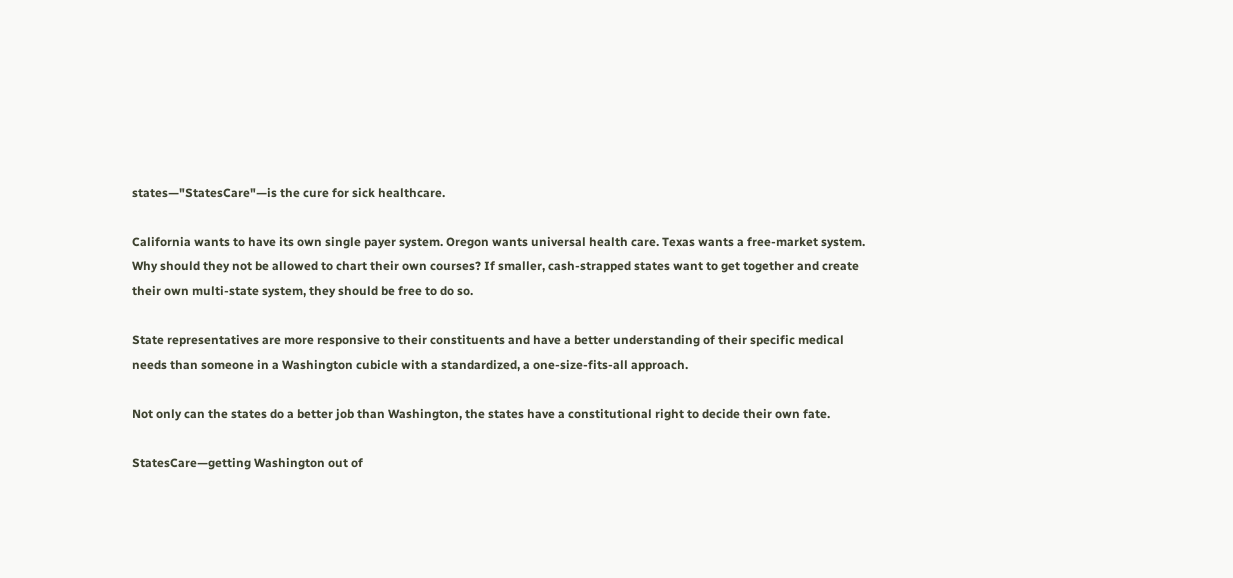states—"StatesCare"—is the cure for sick healthcare.

California wants to have its own single payer system. Oregon wants universal health care. Texas wants a free-market system. Why should they not be allowed to chart their own courses? If smaller, cash-strapped states want to get together and create their own multi-state system, they should be free to do so.

State representatives are more responsive to their constituents and have a better understanding of their specific medical needs than someone in a Washington cubicle with a standardized, a one-size-fits-all approach.

Not only can the states do a better job than Washington, the states have a constitutional right to decide their own fate.

StatesCare—getting Washington out of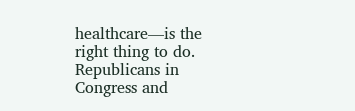healthcare—is the right thing to do. Republicans in Congress and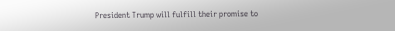President Trump will fulfill their promise to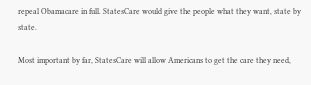repeal Obamacare in full. StatesCare would give the people what they want, state by state.

Most important by far, StatesCare will allow Americans to get the care they need,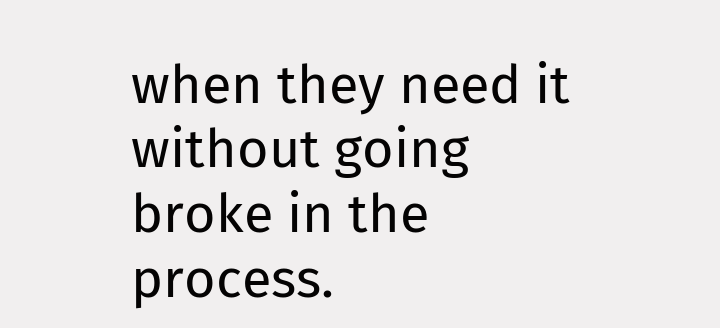when they need it without going broke in the process.